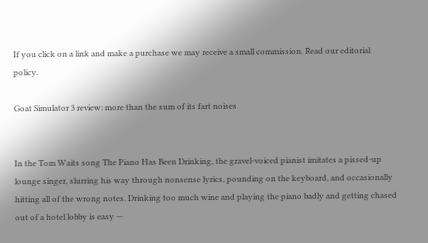If you click on a link and make a purchase we may receive a small commission. Read our editorial policy.

Goat Simulator 3 review: more than the sum of its fart noises


In the Tom Waits song The Piano Has Been Drinking, the gravel-voiced pianist imitates a pissed-up lounge singer, slurring his way through nonsense lyrics, pounding on the keyboard, and occasionally hitting all of the wrong notes. Drinking too much wine and playing the piano badly and getting chased out of a hotel lobby is easy —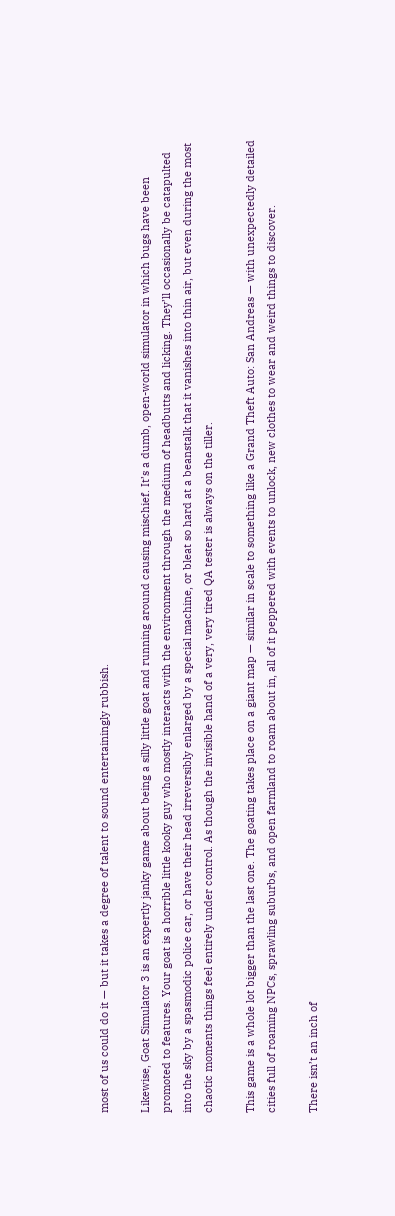most of us could do it — but it takes a degree of talent to sound entertainingly rubbish.

Likewise, Goat Simulator 3 is an expertly janky game about being a silly little goat and running around causing mischief. It’s a dumb, open-world simulator in which bugs have been promoted to features. Your goat is a horrible little kooky guy who mostly interacts with the environment through the medium of headbutts and licking. They’ll occasionally be catapulted into the sky by a spasmodic police car, or have their head irreversibly enlarged by a special machine, or bleat so hard at a beanstalk that it vanishes into thin air, but even during the most chaotic moments things feel entirely under control. As though the invisible hand of a very, very tired QA tester is always on the tiller.

This game is a whole lot bigger than the last one. The goating takes place on a giant map — similar in scale to something like a Grand Theft Auto: San Andreas — with unexpectedly detailed cities full of roaming NPCs, sprawling suburbs, and open farmland to roam about in, all of it peppered with events to unlock, new clothes to wear and weird things to discover.

There isn’t an inch of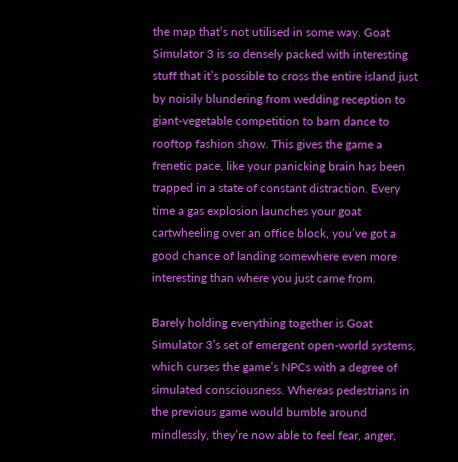the map that’s not utilised in some way. Goat Simulator 3 is so densely packed with interesting stuff that it’s possible to cross the entire island just by noisily blundering from wedding reception to giant-vegetable competition to barn dance to rooftop fashion show. This gives the game a frenetic pace, like your panicking brain has been trapped in a state of constant distraction. Every time a gas explosion launches your goat cartwheeling over an office block, you’ve got a good chance of landing somewhere even more interesting than where you just came from.

Barely holding everything together is Goat Simulator 3’s set of emergent open-world systems, which curses the game’s NPCs with a degree of simulated consciousness. Whereas pedestrians in the previous game would bumble around mindlessly, they’re now able to feel fear, anger,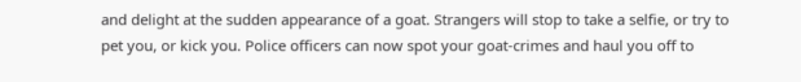and delight at the sudden appearance of a goat. Strangers will stop to take a selfie, or try to pet you, or kick you. Police officers can now spot your goat-crimes and haul you off to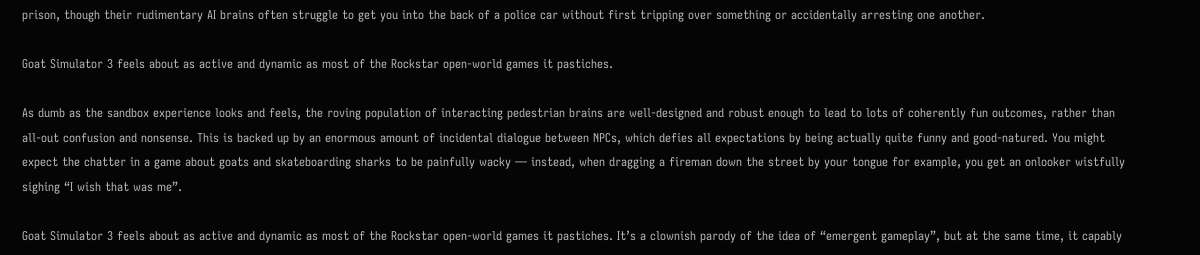prison, though their rudimentary AI brains often struggle to get you into the back of a police car without first tripping over something or accidentally arresting one another.

Goat Simulator 3 feels about as active and dynamic as most of the Rockstar open-world games it pastiches.

As dumb as the sandbox experience looks and feels, the roving population of interacting pedestrian brains are well-designed and robust enough to lead to lots of coherently fun outcomes, rather than all-out confusion and nonsense. This is backed up by an enormous amount of incidental dialogue between NPCs, which defies all expectations by being actually quite funny and good-natured. You might expect the chatter in a game about goats and skateboarding sharks to be painfully wacky — instead, when dragging a fireman down the street by your tongue for example, you get an onlooker wistfully sighing “I wish that was me”.

Goat Simulator 3 feels about as active and dynamic as most of the Rockstar open-world games it pastiches. It’s a clownish parody of the idea of “emergent gameplay”, but at the same time, it capably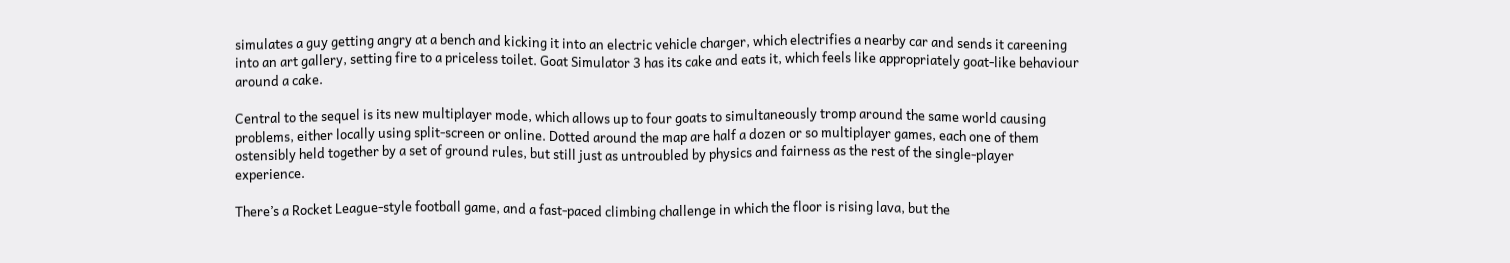simulates a guy getting angry at a bench and kicking it into an electric vehicle charger, which electrifies a nearby car and sends it careening into an art gallery, setting fire to a priceless toilet. Goat Simulator 3 has its cake and eats it, which feels like appropriately goat-like behaviour around a cake.

Central to the sequel is its new multiplayer mode, which allows up to four goats to simultaneously tromp around the same world causing problems, either locally using split-screen or online. Dotted around the map are half a dozen or so multiplayer games, each one of them ostensibly held together by a set of ground rules, but still just as untroubled by physics and fairness as the rest of the single-player experience.

There’s a Rocket League-style football game, and a fast-paced climbing challenge in which the floor is rising lava, but the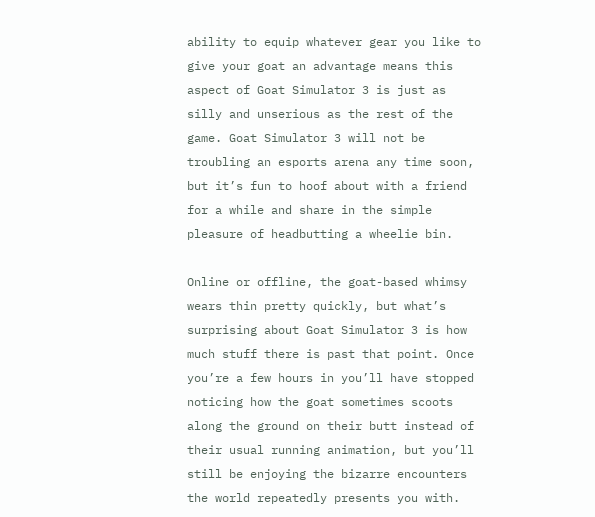ability to equip whatever gear you like to give your goat an advantage means this aspect of Goat Simulator 3 is just as silly and unserious as the rest of the game. Goat Simulator 3 will not be troubling an esports arena any time soon, but it’s fun to hoof about with a friend for a while and share in the simple pleasure of headbutting a wheelie bin.

Online or offline, the goat-based whimsy wears thin pretty quickly, but what’s surprising about Goat Simulator 3 is how much stuff there is past that point. Once you’re a few hours in you’ll have stopped noticing how the goat sometimes scoots along the ground on their butt instead of their usual running animation, but you’ll still be enjoying the bizarre encounters the world repeatedly presents you with.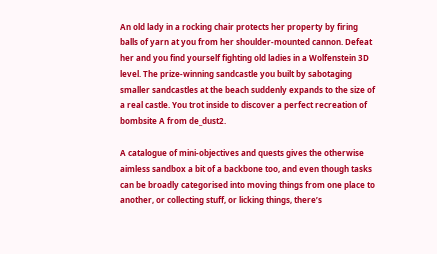An old lady in a rocking chair protects her property by firing balls of yarn at you from her shoulder-mounted cannon. Defeat her and you find yourself fighting old ladies in a Wolfenstein 3D level. The prize-winning sandcastle you built by sabotaging smaller sandcastles at the beach suddenly expands to the size of a real castle. You trot inside to discover a perfect recreation of bombsite A from de_dust2.

A catalogue of mini-objectives and quests gives the otherwise aimless sandbox a bit of a backbone too, and even though tasks can be broadly categorised into moving things from one place to another, or collecting stuff, or licking things, there’s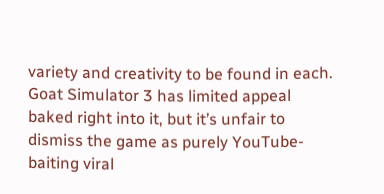variety and creativity to be found in each. Goat Simulator 3 has limited appeal baked right into it, but it’s unfair to dismiss the game as purely YouTube-baiting viral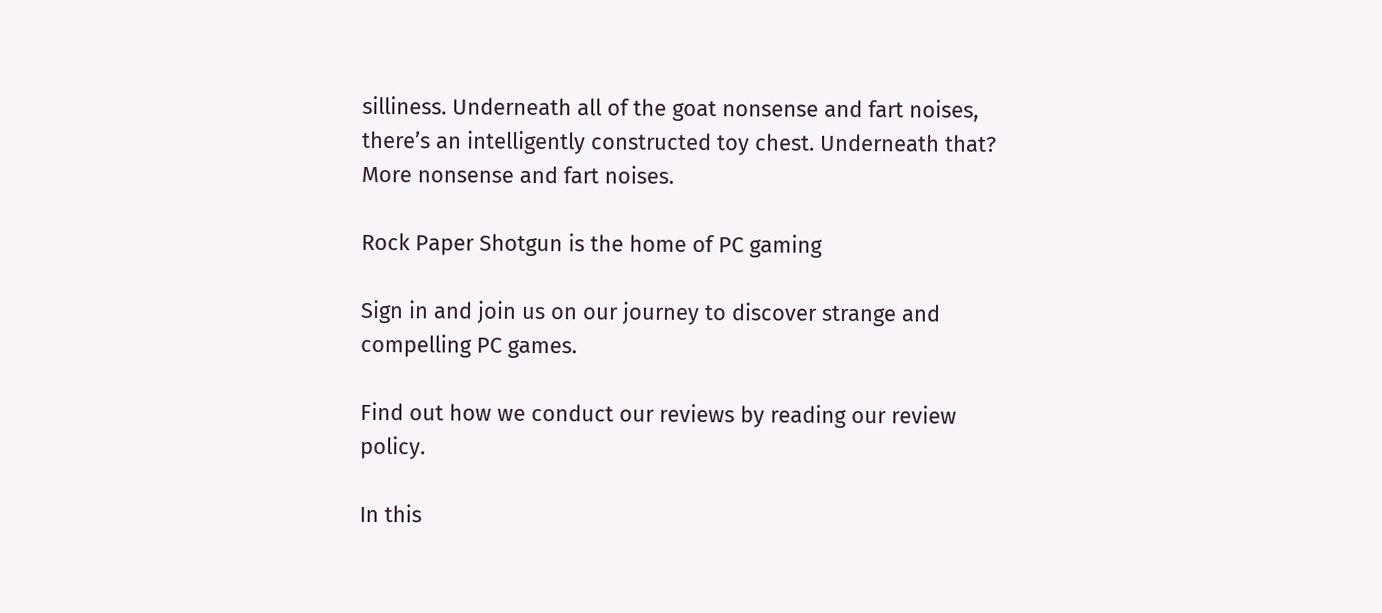silliness. Underneath all of the goat nonsense and fart noises, there’s an intelligently constructed toy chest. Underneath that? More nonsense and fart noises.

Rock Paper Shotgun is the home of PC gaming

Sign in and join us on our journey to discover strange and compelling PC games.

Find out how we conduct our reviews by reading our review policy.

In this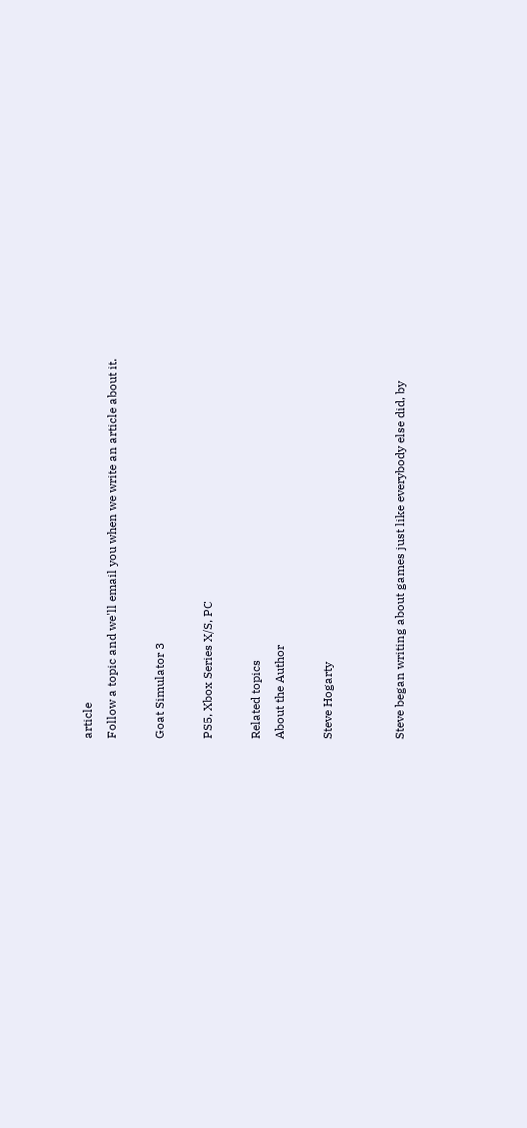article
Follow a topic and we'll email you when we write an article about it.

Goat Simulator 3

PS5, Xbox Series X/S, PC

Related topics
About the Author

Steve Hogarty


Steve began writing about games just like everybody else did, by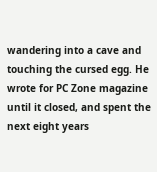wandering into a cave and touching the cursed egg. He wrote for PC Zone magazine until it closed, and spent the next eight years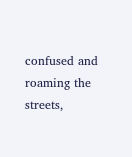confused and roaming the streets,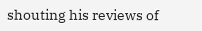shouting his reviews of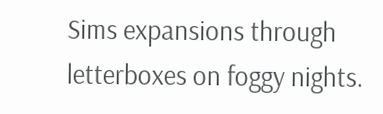Sims expansions through letterboxes on foggy nights.